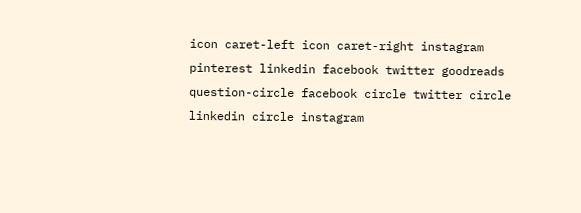icon caret-left icon caret-right instagram pinterest linkedin facebook twitter goodreads question-circle facebook circle twitter circle linkedin circle instagram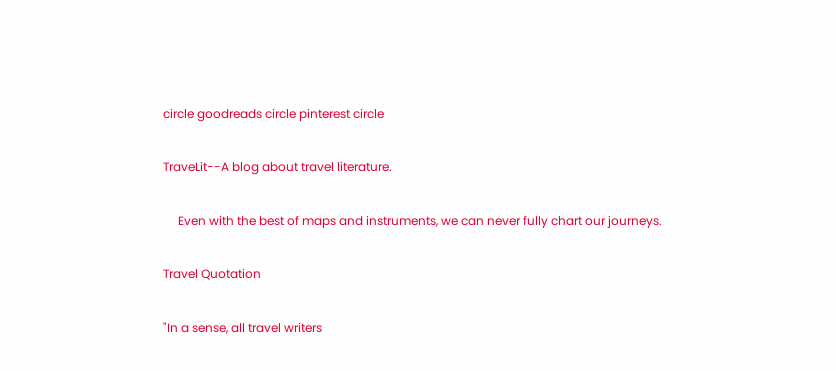circle goodreads circle pinterest circle

TraveLit--A blog about travel literature.

     Even with the best of maps and instruments, we can never fully chart our journeys.

Travel Quotation

"In a sense, all travel writers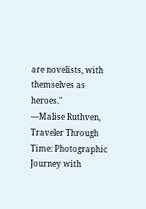are novelists, with themselves as heroes."
―Malise Ruthven, Traveler Through Time: Photographic Journey with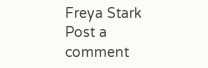Freya Stark
Post a comment